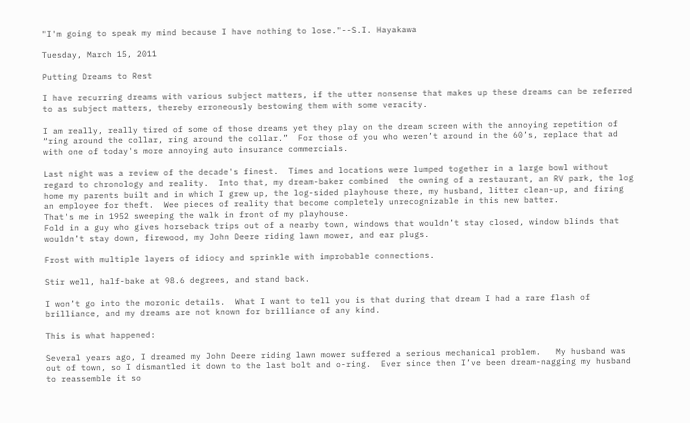"I'm going to speak my mind because I have nothing to lose."--S.I. Hayakawa

Tuesday, March 15, 2011

Putting Dreams to Rest

I have recurring dreams with various subject matters, if the utter nonsense that makes up these dreams can be referred to as subject matters, thereby erroneously bestowing them with some veracity.

I am really, really tired of some of those dreams yet they play on the dream screen with the annoying repetition of “ring around the collar, ring around the collar.”  For those of you who weren’t around in the 60’s, replace that ad with one of today's more annoying auto insurance commercials.

Last night was a review of the decade's finest.  Times and locations were lumped together in a large bowl without regard to chronology and reality.  Into that, my dream-baker combined  the owning of a restaurant, an RV park, the log home my parents built and in which I grew up, the log-sided playhouse there, my husband, litter clean-up, and firing an employee for theft.  Wee pieces of reality that become completely unrecognizable in this new batter.
That's me in 1952 sweeping the walk in front of my playhouse.
Fold in a guy who gives horseback trips out of a nearby town, windows that wouldn’t stay closed, window blinds that wouldn’t stay down, firewood, my John Deere riding lawn mower, and ear plugs.

Frost with multiple layers of idiocy and sprinkle with improbable connections.

Stir well, half-bake at 98.6 degrees, and stand back.

I won’t go into the moronic details.  What I want to tell you is that during that dream I had a rare flash of brilliance, and my dreams are not known for brilliance of any kind.

This is what happened:

Several years ago, I dreamed my John Deere riding lawn mower suffered a serious mechanical problem.   My husband was out of town, so I dismantled it down to the last bolt and o-ring.  Ever since then I’ve been dream-nagging my husband to reassemble it so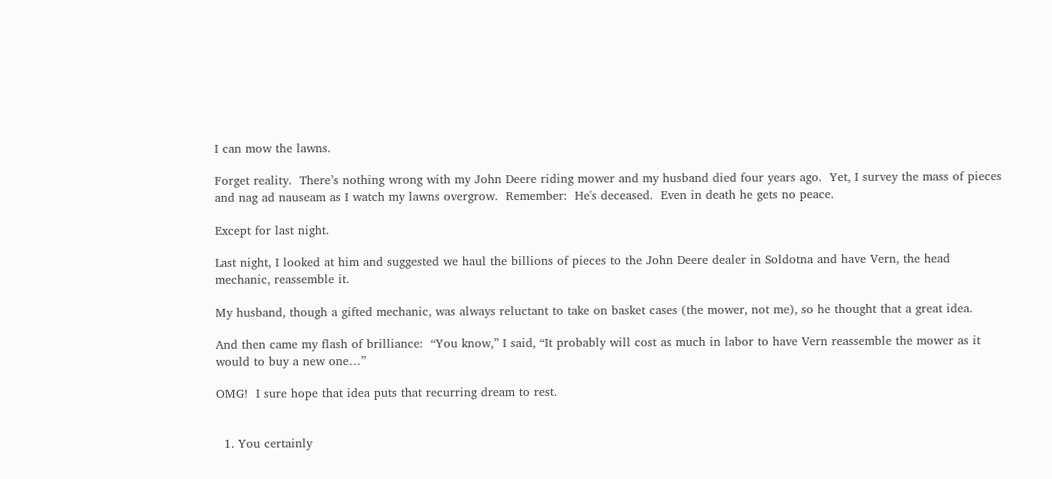I can mow the lawns.

Forget reality.  There’s nothing wrong with my John Deere riding mower and my husband died four years ago.  Yet, I survey the mass of pieces and nag ad nauseam as I watch my lawns overgrow.  Remember:  He's deceased.  Even in death he gets no peace.

Except for last night.

Last night, I looked at him and suggested we haul the billions of pieces to the John Deere dealer in Soldotna and have Vern, the head mechanic, reassemble it.

My husband, though a gifted mechanic, was always reluctant to take on basket cases (the mower, not me), so he thought that a great idea.

And then came my flash of brilliance:  “You know,” I said, “It probably will cost as much in labor to have Vern reassemble the mower as it would to buy a new one…”

OMG!  I sure hope that idea puts that recurring dream to rest.


  1. You certainly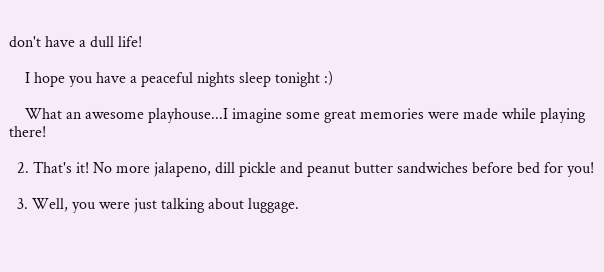don't have a dull life!

    I hope you have a peaceful nights sleep tonight :)

    What an awesome playhouse...I imagine some great memories were made while playing there!

  2. That's it! No more jalapeno, dill pickle and peanut butter sandwiches before bed for you!

  3. Well, you were just talking about luggage.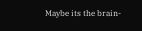Maybe its the brain-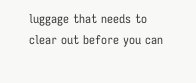luggage that needs to clear out before you can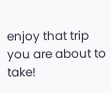enjoy that trip you are about to take!